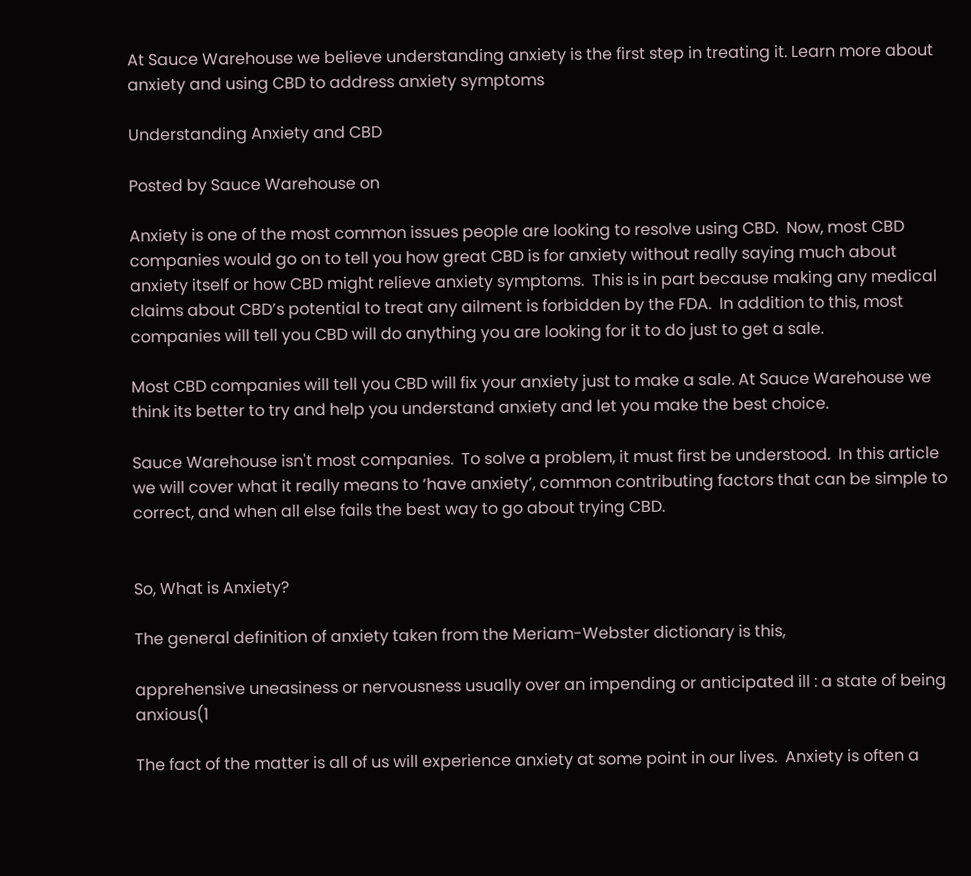At Sauce Warehouse we believe understanding anxiety is the first step in treating it. Learn more about anxiety and using CBD to address anxiety symptoms

Understanding Anxiety and CBD

Posted by Sauce Warehouse on

Anxiety is one of the most common issues people are looking to resolve using CBD.  Now, most CBD companies would go on to tell you how great CBD is for anxiety without really saying much about anxiety itself or how CBD might relieve anxiety symptoms.  This is in part because making any medical claims about CBD’s potential to treat any ailment is forbidden by the FDA.  In addition to this, most companies will tell you CBD will do anything you are looking for it to do just to get a sale.

Most CBD companies will tell you CBD will fix your anxiety just to make a sale. At Sauce Warehouse we think its better to try and help you understand anxiety and let you make the best choice.

Sauce Warehouse isn't most companies.  To solve a problem, it must first be understood.  In this article we will cover what it really means to ‘have anxiety’, common contributing factors that can be simple to correct, and when all else fails the best way to go about trying CBD.


So, What is Anxiety?

The general definition of anxiety taken from the Meriam-Webster dictionary is this,

apprehensive uneasiness or nervousness usually over an impending or anticipated ill : a state of being anxious(1

The fact of the matter is all of us will experience anxiety at some point in our lives.  Anxiety is often a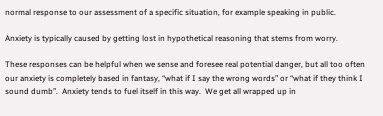normal response to our assessment of a specific situation, for example speaking in public.

Anxiety is typically caused by getting lost in hypothetical reasoning that stems from worry.

These responses can be helpful when we sense and foresee real potential danger, but all too often our anxiety is completely based in fantasy, “what if I say the wrong words” or “what if they think I sound dumb”.  Anxiety tends to fuel itself in this way.  We get all wrapped up in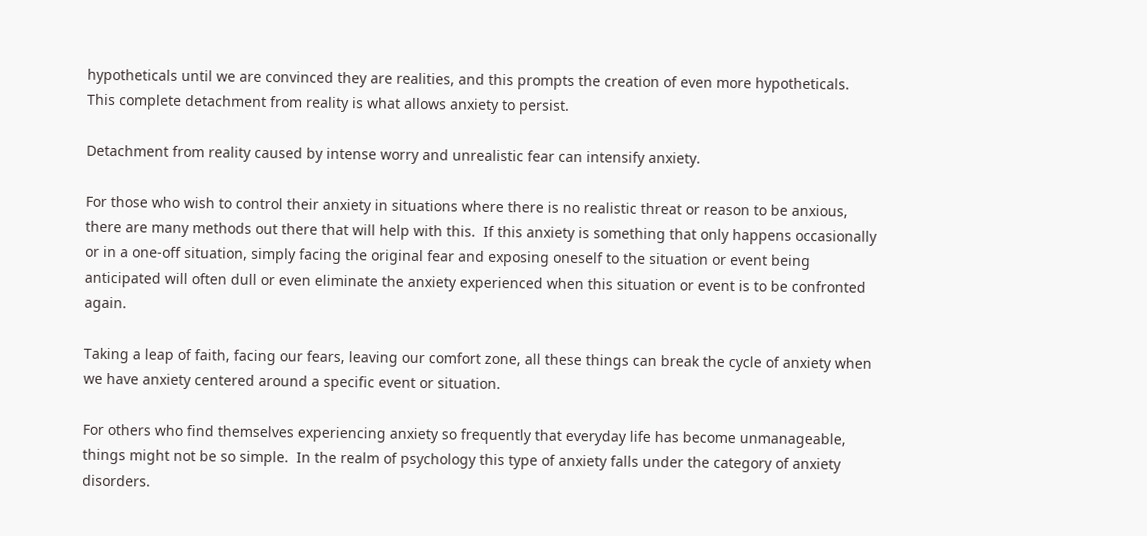hypotheticals until we are convinced they are realities, and this prompts the creation of even more hypotheticals.  This complete detachment from reality is what allows anxiety to persist.

Detachment from reality caused by intense worry and unrealistic fear can intensify anxiety.

For those who wish to control their anxiety in situations where there is no realistic threat or reason to be anxious, there are many methods out there that will help with this.  If this anxiety is something that only happens occasionally or in a one-off situation, simply facing the original fear and exposing oneself to the situation or event being anticipated will often dull or even eliminate the anxiety experienced when this situation or event is to be confronted again.

Taking a leap of faith, facing our fears, leaving our comfort zone, all these things can break the cycle of anxiety when we have anxiety centered around a specific event or situation.

For others who find themselves experiencing anxiety so frequently that everyday life has become unmanageable, things might not be so simple.  In the realm of psychology this type of anxiety falls under the category of anxiety disorders.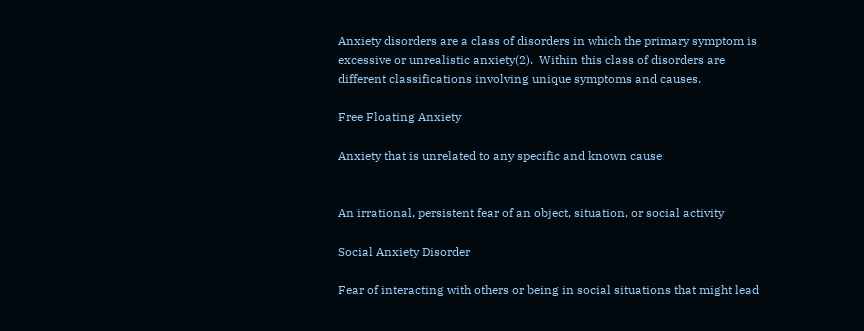Anxiety disorders are a class of disorders in which the primary symptom is excessive or unrealistic anxiety(2).  Within this class of disorders are different classifications involving unique symptoms and causes.

Free Floating Anxiety

Anxiety that is unrelated to any specific and known cause


An irrational, persistent fear of an object, situation, or social activity

Social Anxiety Disorder

Fear of interacting with others or being in social situations that might lead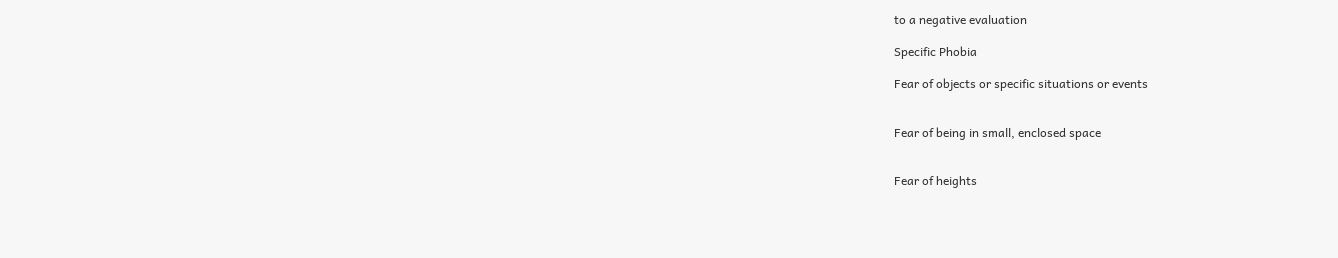to a negative evaluation

Specific Phobia

Fear of objects or specific situations or events


Fear of being in small, enclosed space


Fear of heights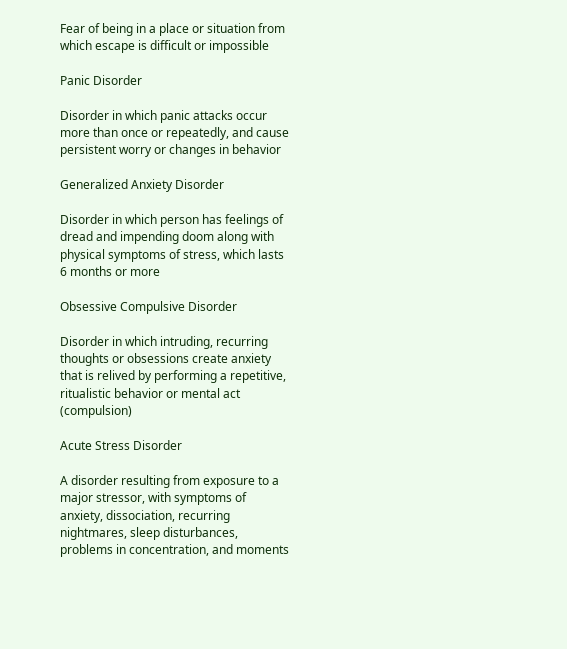Fear of being in a place or situation from which escape is difficult or impossible

Panic Disorder

Disorder in which panic attacks occur more than once or repeatedly, and cause persistent worry or changes in behavior

Generalized Anxiety Disorder

Disorder in which person has feelings of dread and impending doom along with physical symptoms of stress, which lasts 6 months or more

Obsessive Compulsive Disorder

Disorder in which intruding, recurring thoughts or obsessions create anxiety that is relived by performing a repetitive, ritualistic behavior or mental act (compulsion)

Acute Stress Disorder

A disorder resulting from exposure to a major stressor, with symptoms of anxiety, dissociation, recurring nightmares, sleep disturbances, problems in concentration, and moments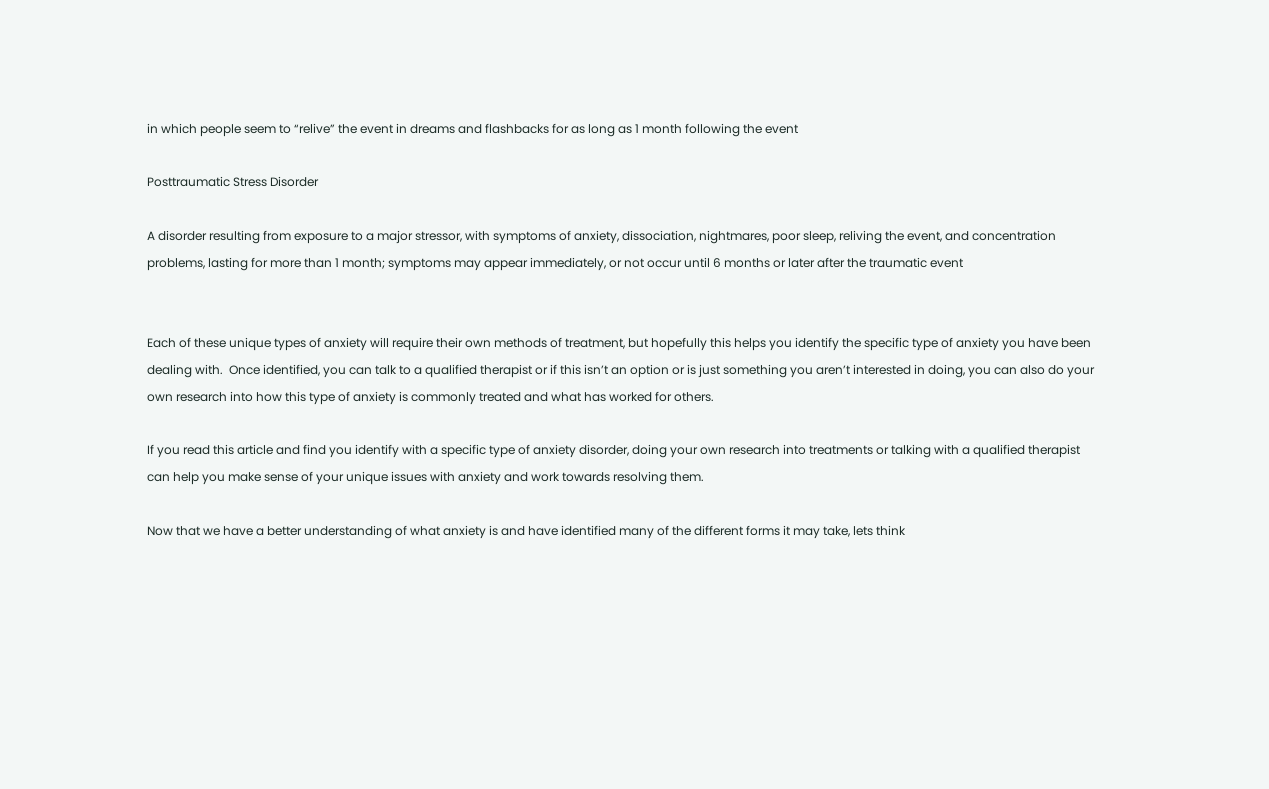in which people seem to “relive” the event in dreams and flashbacks for as long as 1 month following the event

Posttraumatic Stress Disorder

A disorder resulting from exposure to a major stressor, with symptoms of anxiety, dissociation, nightmares, poor sleep, reliving the event, and concentration problems, lasting for more than 1 month; symptoms may appear immediately, or not occur until 6 months or later after the traumatic event


Each of these unique types of anxiety will require their own methods of treatment, but hopefully this helps you identify the specific type of anxiety you have been dealing with.  Once identified, you can talk to a qualified therapist or if this isn’t an option or is just something you aren’t interested in doing, you can also do your own research into how this type of anxiety is commonly treated and what has worked for others.

If you read this article and find you identify with a specific type of anxiety disorder, doing your own research into treatments or talking with a qualified therapist can help you make sense of your unique issues with anxiety and work towards resolving them.

Now that we have a better understanding of what anxiety is and have identified many of the different forms it may take, lets think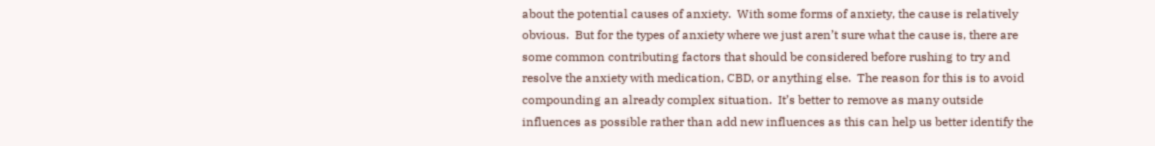about the potential causes of anxiety.  With some forms of anxiety, the cause is relatively obvious.  But for the types of anxiety where we just aren’t sure what the cause is, there are some common contributing factors that should be considered before rushing to try and resolve the anxiety with medication, CBD, or anything else.  The reason for this is to avoid compounding an already complex situation.  It’s better to remove as many outside influences as possible rather than add new influences as this can help us better identify the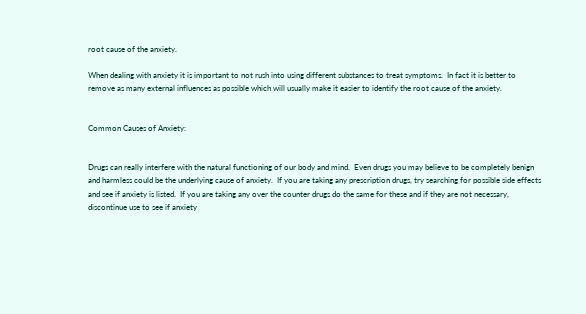root cause of the anxiety.

When dealing with anxiety it is important to not rush into using different substances to treat symptoms.  In fact it is better to remove as many external influences as possible which will usually make it easier to identify the root cause of the anxiety.


Common Causes of Anxiety:


Drugs can really interfere with the natural functioning of our body and mind.  Even drugs you may believe to be completely benign and harmless could be the underlying cause of anxiety.  If you are taking any prescription drugs, try searching for possible side effects and see if anxiety is listed.  If you are taking any over the counter drugs do the same for these and if they are not necessary, discontinue use to see if anxiety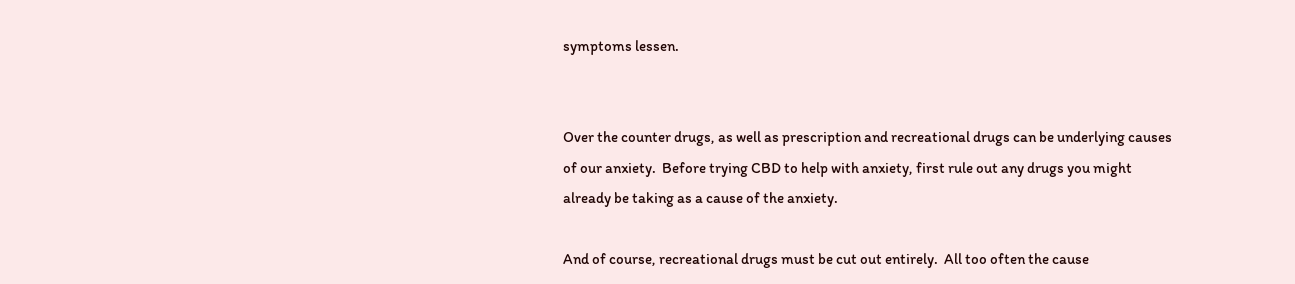symptoms lessen.


Over the counter drugs, as well as prescription and recreational drugs can be underlying causes of our anxiety.  Before trying CBD to help with anxiety, first rule out any drugs you might already be taking as a cause of the anxiety.

And of course, recreational drugs must be cut out entirely.  All too often the cause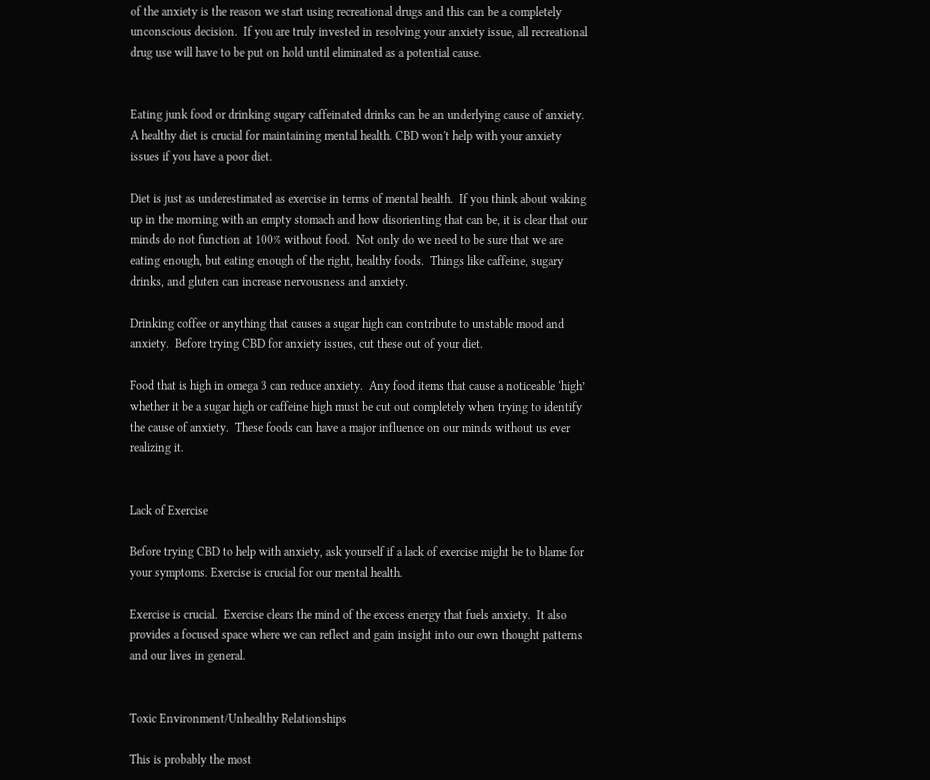of the anxiety is the reason we start using recreational drugs and this can be a completely unconscious decision.  If you are truly invested in resolving your anxiety issue, all recreational drug use will have to be put on hold until eliminated as a potential cause.


Eating junk food or drinking sugary caffeinated drinks can be an underlying cause of anxiety. A healthy diet is crucial for maintaining mental health. CBD won't help with your anxiety issues if you have a poor diet.

Diet is just as underestimated as exercise in terms of mental health.  If you think about waking up in the morning with an empty stomach and how disorienting that can be, it is clear that our minds do not function at 100% without food.  Not only do we need to be sure that we are eating enough, but eating enough of the right, healthy foods.  Things like caffeine, sugary drinks, and gluten can increase nervousness and anxiety.

Drinking coffee or anything that causes a sugar high can contribute to unstable mood and anxiety.  Before trying CBD for anxiety issues, cut these out of your diet.

Food that is high in omega 3 can reduce anxiety.  Any food items that cause a noticeable ‘high’ whether it be a sugar high or caffeine high must be cut out completely when trying to identify the cause of anxiety.  These foods can have a major influence on our minds without us ever realizing it.


Lack of Exercise

Before trying CBD to help with anxiety, ask yourself if a lack of exercise might be to blame for your symptoms. Exercise is crucial for our mental health.

Exercise is crucial.  Exercise clears the mind of the excess energy that fuels anxiety.  It also provides a focused space where we can reflect and gain insight into our own thought patterns and our lives in general.


Toxic Environment/Unhealthy Relationships

This is probably the most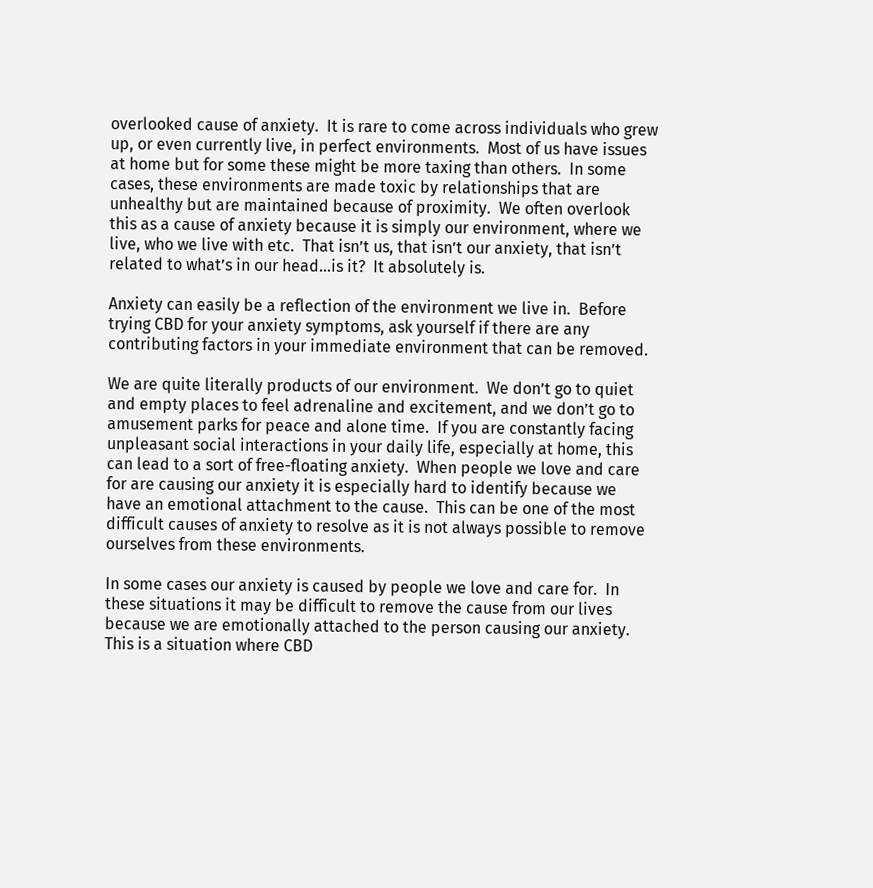overlooked cause of anxiety.  It is rare to come across individuals who grew up, or even currently live, in perfect environments.  Most of us have issues at home but for some these might be more taxing than others.  In some cases, these environments are made toxic by relationships that are unhealthy but are maintained because of proximity.  We often overlook this as a cause of anxiety because it is simply our environment, where we live, who we live with etc.  That isn’t us, that isn’t our anxiety, that isn’t related to what’s in our head…is it?  It absolutely is.

Anxiety can easily be a reflection of the environment we live in.  Before trying CBD for your anxiety symptoms, ask yourself if there are any contributing factors in your immediate environment that can be removed.

We are quite literally products of our environment.  We don’t go to quiet and empty places to feel adrenaline and excitement, and we don’t go to amusement parks for peace and alone time.  If you are constantly facing unpleasant social interactions in your daily life, especially at home, this can lead to a sort of free-floating anxiety.  When people we love and care for are causing our anxiety it is especially hard to identify because we have an emotional attachment to the cause.  This can be one of the most difficult causes of anxiety to resolve as it is not always possible to remove ourselves from these environments.

In some cases our anxiety is caused by people we love and care for.  In these situations it may be difficult to remove the cause from our lives because we are emotionally attached to the person causing our anxiety. This is a situation where CBD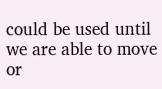could be used until we are able to move or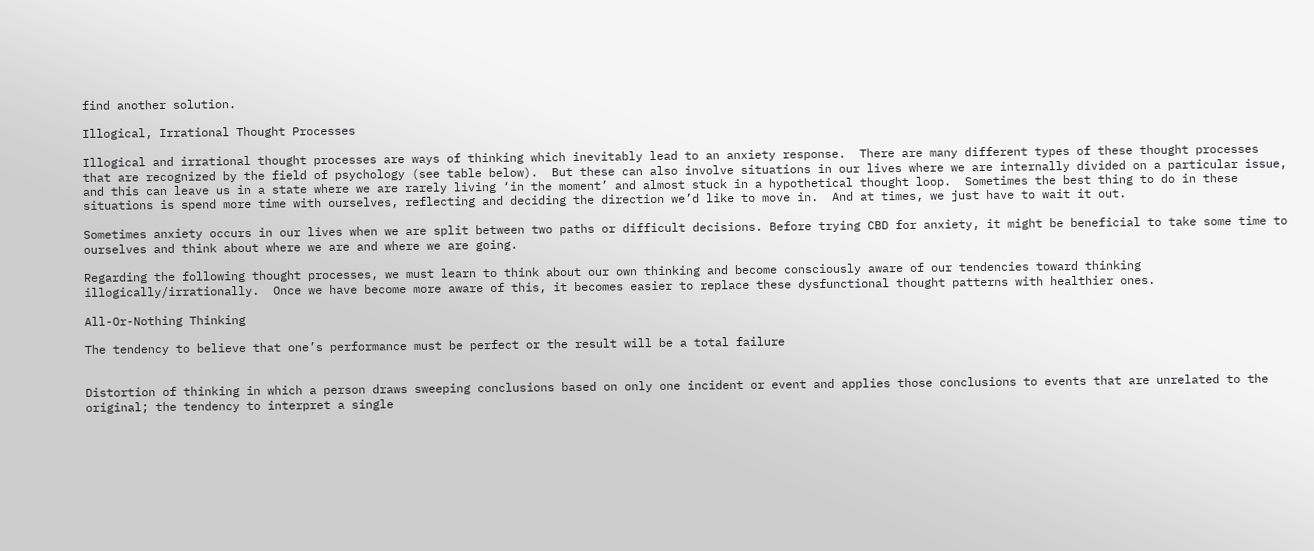find another solution.

Illogical, Irrational Thought Processes

Illogical and irrational thought processes are ways of thinking which inevitably lead to an anxiety response.  There are many different types of these thought processes that are recognized by the field of psychology (see table below).  But these can also involve situations in our lives where we are internally divided on a particular issue, and this can leave us in a state where we are rarely living ‘in the moment’ and almost stuck in a hypothetical thought loop.  Sometimes the best thing to do in these situations is spend more time with ourselves, reflecting and deciding the direction we’d like to move in.  And at times, we just have to wait it out.

Sometimes anxiety occurs in our lives when we are split between two paths or difficult decisions. Before trying CBD for anxiety, it might be beneficial to take some time to ourselves and think about where we are and where we are going.

Regarding the following thought processes, we must learn to think about our own thinking and become consciously aware of our tendencies toward thinking illogically/irrationally.  Once we have become more aware of this, it becomes easier to replace these dysfunctional thought patterns with healthier ones.

All-Or-Nothing Thinking

The tendency to believe that one’s performance must be perfect or the result will be a total failure


Distortion of thinking in which a person draws sweeping conclusions based on only one incident or event and applies those conclusions to events that are unrelated to the original; the tendency to interpret a single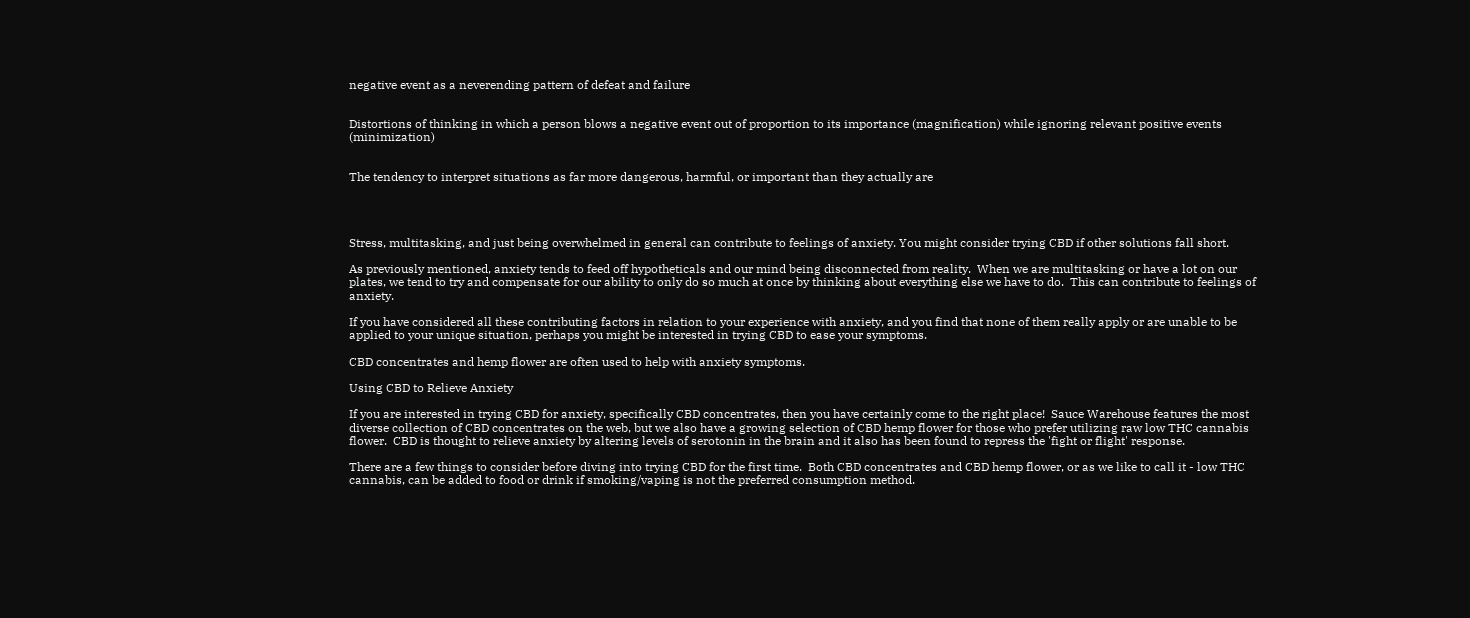negative event as a neverending pattern of defeat and failure


Distortions of thinking in which a person blows a negative event out of proportion to its importance (magnification) while ignoring relevant positive events (minimization)


The tendency to interpret situations as far more dangerous, harmful, or important than they actually are




Stress, multitasking, and just being overwhelmed in general can contribute to feelings of anxiety. You might consider trying CBD if other solutions fall short.

As previously mentioned, anxiety tends to feed off hypotheticals and our mind being disconnected from reality.  When we are multitasking or have a lot on our plates, we tend to try and compensate for our ability to only do so much at once by thinking about everything else we have to do.  This can contribute to feelings of anxiety.

If you have considered all these contributing factors in relation to your experience with anxiety, and you find that none of them really apply or are unable to be applied to your unique situation, perhaps you might be interested in trying CBD to ease your symptoms.

CBD concentrates and hemp flower are often used to help with anxiety symptoms.

Using CBD to Relieve Anxiety

If you are interested in trying CBD for anxiety, specifically CBD concentrates, then you have certainly come to the right place!  Sauce Warehouse features the most diverse collection of CBD concentrates on the web, but we also have a growing selection of CBD hemp flower for those who prefer utilizing raw low THC cannabis flower.  CBD is thought to relieve anxiety by altering levels of serotonin in the brain and it also has been found to repress the 'fight or flight' response.

There are a few things to consider before diving into trying CBD for the first time.  Both CBD concentrates and CBD hemp flower, or as we like to call it - low THC cannabis, can be added to food or drink if smoking/vaping is not the preferred consumption method.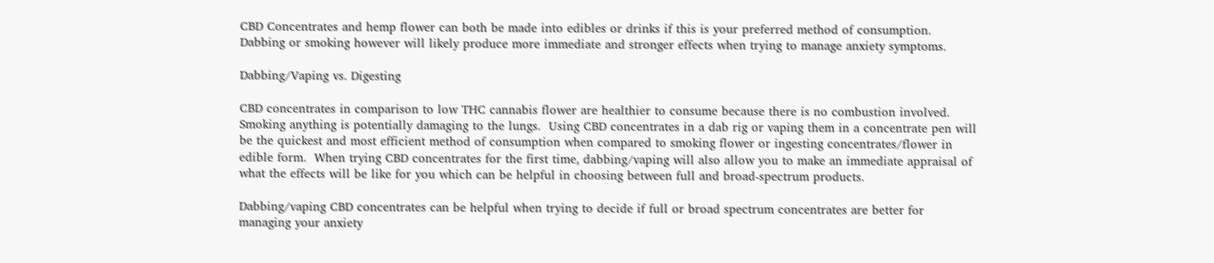CBD Concentrates and hemp flower can both be made into edibles or drinks if this is your preferred method of consumption. Dabbing or smoking however will likely produce more immediate and stronger effects when trying to manage anxiety symptoms.

Dabbing/Vaping vs. Digesting

CBD concentrates in comparison to low THC cannabis flower are healthier to consume because there is no combustion involved.  Smoking anything is potentially damaging to the lungs.  Using CBD concentrates in a dab rig or vaping them in a concentrate pen will be the quickest and most efficient method of consumption when compared to smoking flower or ingesting concentrates/flower in edible form.  When trying CBD concentrates for the first time, dabbing/vaping will also allow you to make an immediate appraisal of what the effects will be like for you which can be helpful in choosing between full and broad-spectrum products.

Dabbing/vaping CBD concentrates can be helpful when trying to decide if full or broad spectrum concentrates are better for managing your anxiety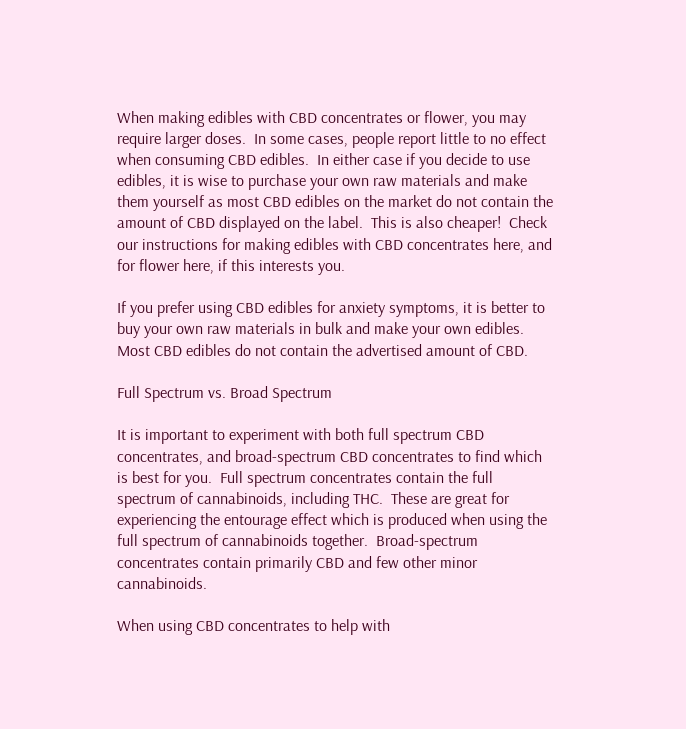When making edibles with CBD concentrates or flower, you may require larger doses.  In some cases, people report little to no effect when consuming CBD edibles.  In either case if you decide to use edibles, it is wise to purchase your own raw materials and make them yourself as most CBD edibles on the market do not contain the amount of CBD displayed on the label.  This is also cheaper!  Check our instructions for making edibles with CBD concentrates here, and for flower here, if this interests you.

If you prefer using CBD edibles for anxiety symptoms, it is better to buy your own raw materials in bulk and make your own edibles.  Most CBD edibles do not contain the advertised amount of CBD.

Full Spectrum vs. Broad Spectrum

It is important to experiment with both full spectrum CBD concentrates, and broad-spectrum CBD concentrates to find which is best for you.  Full spectrum concentrates contain the full spectrum of cannabinoids, including THC.  These are great for experiencing the entourage effect which is produced when using the full spectrum of cannabinoids together.  Broad-spectrum concentrates contain primarily CBD and few other minor cannabinoids.

When using CBD concentrates to help with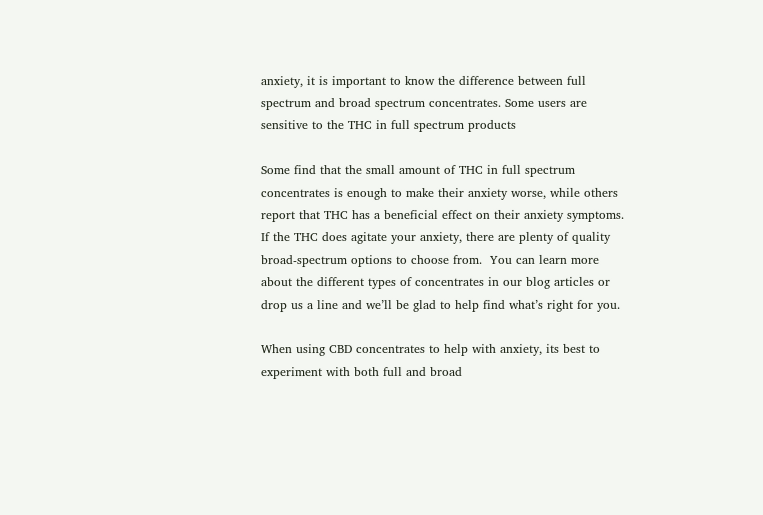anxiety, it is important to know the difference between full spectrum and broad spectrum concentrates. Some users are sensitive to the THC in full spectrum products

Some find that the small amount of THC in full spectrum concentrates is enough to make their anxiety worse, while others report that THC has a beneficial effect on their anxiety symptoms.  If the THC does agitate your anxiety, there are plenty of quality broad-spectrum options to choose from.  You can learn more about the different types of concentrates in our blog articles or drop us a line and we’ll be glad to help find what’s right for you.

When using CBD concentrates to help with anxiety, its best to experiment with both full and broad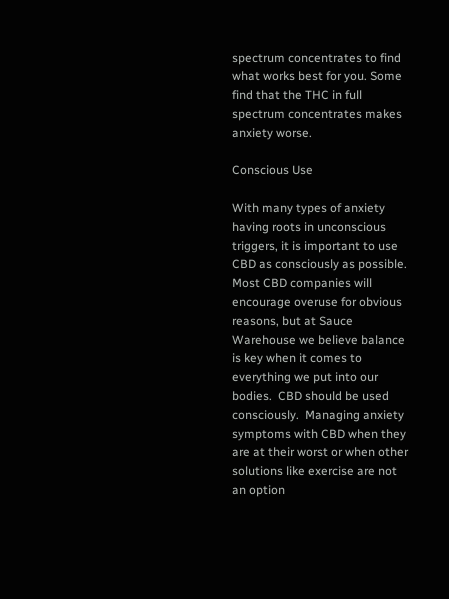spectrum concentrates to find what works best for you. Some find that the THC in full spectrum concentrates makes anxiety worse.

Conscious Use

With many types of anxiety having roots in unconscious triggers, it is important to use CBD as consciously as possible.  Most CBD companies will encourage overuse for obvious reasons, but at Sauce Warehouse we believe balance is key when it comes to everything we put into our bodies.  CBD should be used consciously.  Managing anxiety symptoms with CBD when they are at their worst or when other solutions like exercise are not an option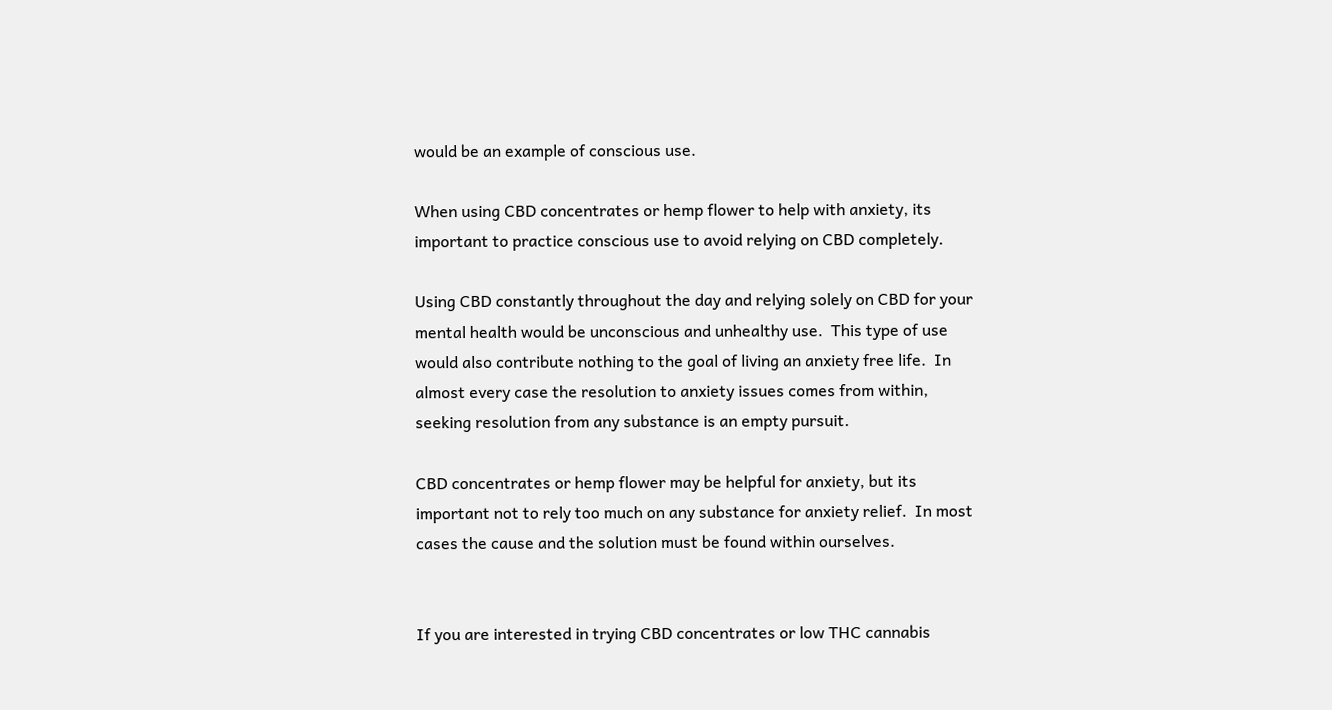would be an example of conscious use.

When using CBD concentrates or hemp flower to help with anxiety, its important to practice conscious use to avoid relying on CBD completely.

Using CBD constantly throughout the day and relying solely on CBD for your mental health would be unconscious and unhealthy use.  This type of use would also contribute nothing to the goal of living an anxiety free life.  In almost every case the resolution to anxiety issues comes from within, seeking resolution from any substance is an empty pursuit.

CBD concentrates or hemp flower may be helpful for anxiety, but its important not to rely too much on any substance for anxiety relief.  In most cases the cause and the solution must be found within ourselves.


If you are interested in trying CBD concentrates or low THC cannabis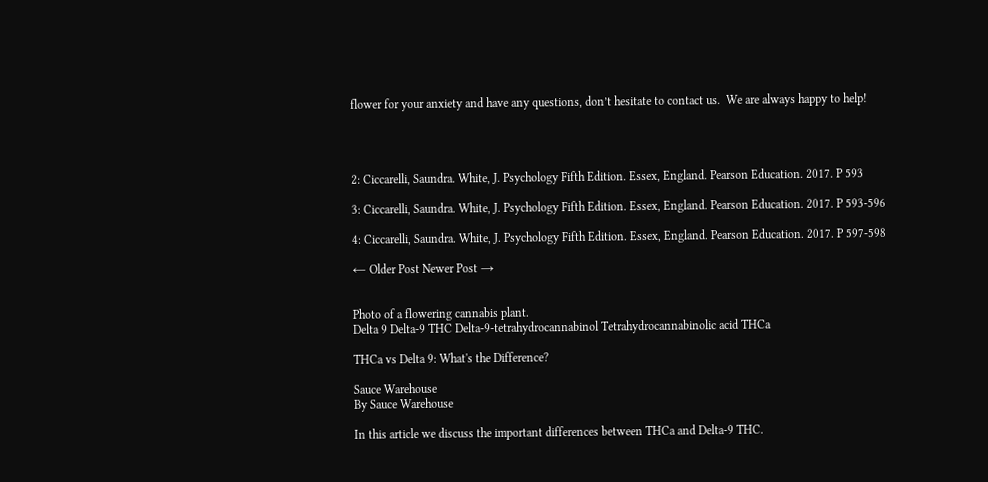flower for your anxiety and have any questions, don’t hesitate to contact us.  We are always happy to help!




2: Ciccarelli, Saundra. White, J. Psychology Fifth Edition. Essex, England. Pearson Education. 2017. P 593

3: Ciccarelli, Saundra. White, J. Psychology Fifth Edition. Essex, England. Pearson Education. 2017. P 593-596

4: Ciccarelli, Saundra. White, J. Psychology Fifth Edition. Essex, England. Pearson Education. 2017. P 597-598

← Older Post Newer Post →


Photo of a flowering cannabis plant.
Delta 9 Delta-9 THC Delta-9-tetrahydrocannabinol Tetrahydrocannabinolic acid THCa

THCa vs Delta 9: What's the Difference?

Sauce Warehouse
By Sauce Warehouse

In this article we discuss the important differences between THCa and Delta-9 THC.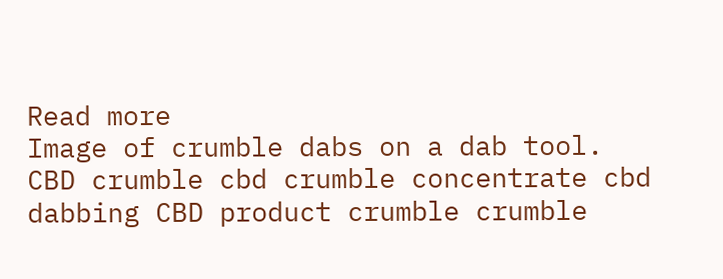Read more
Image of crumble dabs on a dab tool.
CBD crumble cbd crumble concentrate cbd dabbing CBD product crumble crumble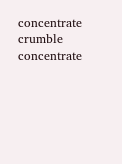concentrate crumble concentrate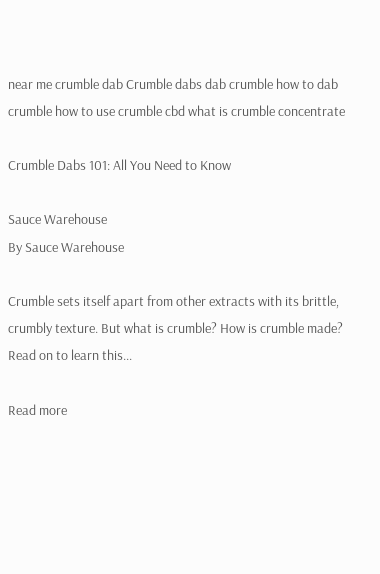near me crumble dab Crumble dabs dab crumble how to dab crumble how to use crumble cbd what is crumble concentrate

Crumble Dabs 101: All You Need to Know

Sauce Warehouse
By Sauce Warehouse

Crumble sets itself apart from other extracts with its brittle, crumbly texture. But what is crumble? How is crumble made? Read on to learn this...

Read more